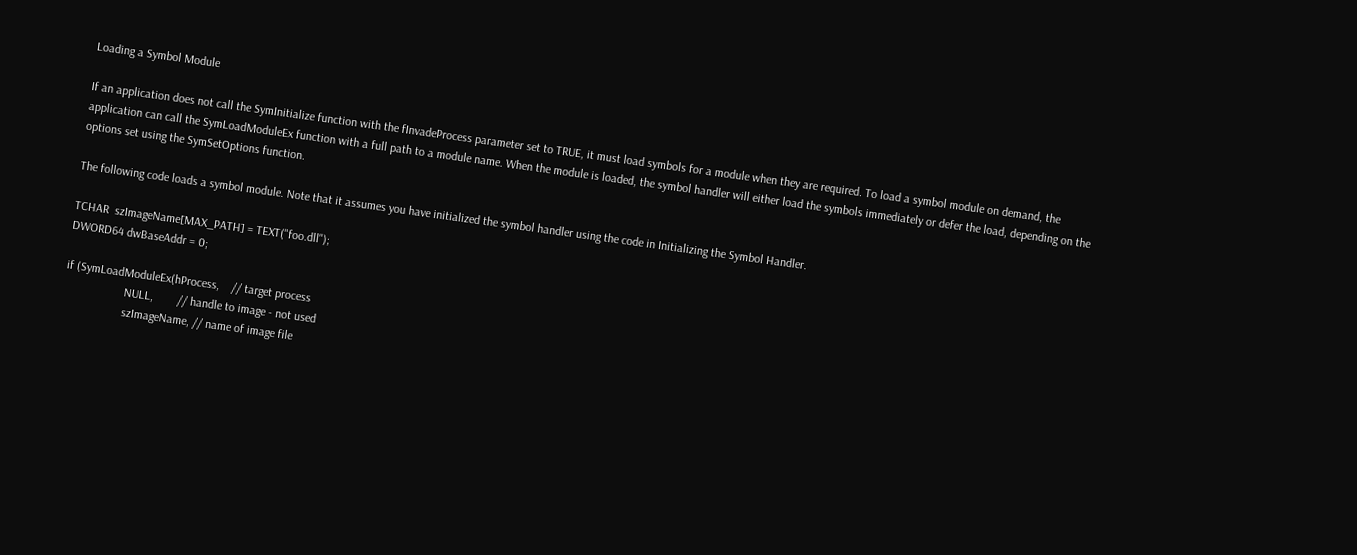Loading a Symbol Module

If an application does not call the SymInitialize function with the fInvadeProcess parameter set to TRUE, it must load symbols for a module when they are required. To load a symbol module on demand, the application can call the SymLoadModuleEx function with a full path to a module name. When the module is loaded, the symbol handler will either load the symbols immediately or defer the load, depending on the options set using the SymSetOptions function.

The following code loads a symbol module. Note that it assumes you have initialized the symbol handler using the code in Initializing the Symbol Handler.

TCHAR  szImageName[MAX_PATH] = TEXT("foo.dll");
DWORD64 dwBaseAddr = 0;

if (SymLoadModuleEx(hProcess,    // target process
                    NULL,        // handle to image - not used
                    szImageName, // name of image file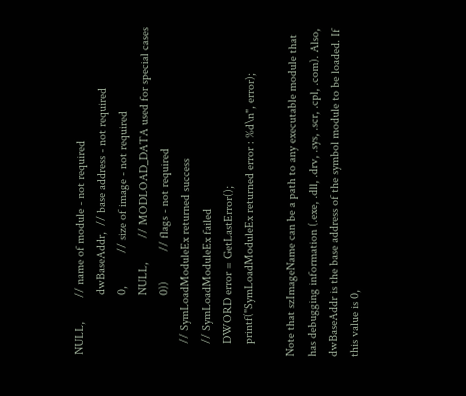NULL,        // name of module - not required
                    dwBaseAddr,  // base address - not required
                    0,           // size of image - not required
                    NULL,        // MODLOAD_DATA used for special cases
                    0))          // flags - not required
    // SymLoadModuleEx returned success
    // SymLoadModuleEx failed
    DWORD error = GetLastError();
    printf("SymLoadModuleEx returned error : %d\n", error);

Note that szImageName can be a path to any executable module that has debugging information (.exe, .dll, .drv, .sys, .scr, .cpl, .com). Also, dwBaseAddr is the base address of the symbol module to be loaded. If this value is 0,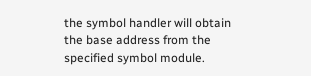the symbol handler will obtain the base address from the specified symbol module.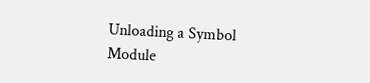Unloading a Symbol Module